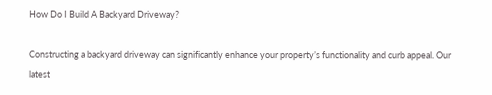How Do I Build A Backyard Driveway?

Constructing a backyard driveway can significantly enhance your property’s functionality and curb appeal. Our latest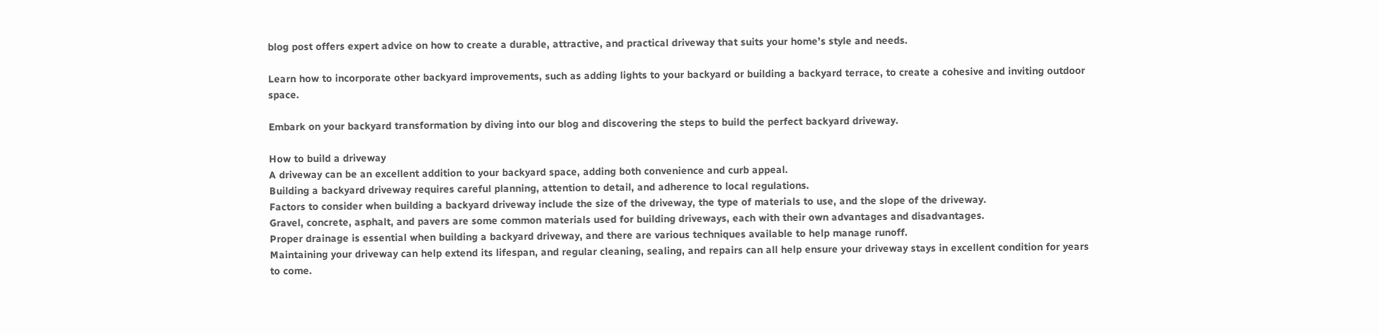blog post offers expert advice on how to create a durable, attractive, and practical driveway that suits your home’s style and needs.

Learn how to incorporate other backyard improvements, such as adding lights to your backyard or building a backyard terrace, to create a cohesive and inviting outdoor space.

Embark on your backyard transformation by diving into our blog and discovering the steps to build the perfect backyard driveway.

How to build a driveway
A driveway can be an excellent addition to your backyard space, adding both convenience and curb appeal.
Building a backyard driveway requires careful planning, attention to detail, and adherence to local regulations.
Factors to consider when building a backyard driveway include the size of the driveway, the type of materials to use, and the slope of the driveway.
Gravel, concrete, asphalt, and pavers are some common materials used for building driveways, each with their own advantages and disadvantages.
Proper drainage is essential when building a backyard driveway, and there are various techniques available to help manage runoff.
Maintaining your driveway can help extend its lifespan, and regular cleaning, sealing, and repairs can all help ensure your driveway stays in excellent condition for years to come.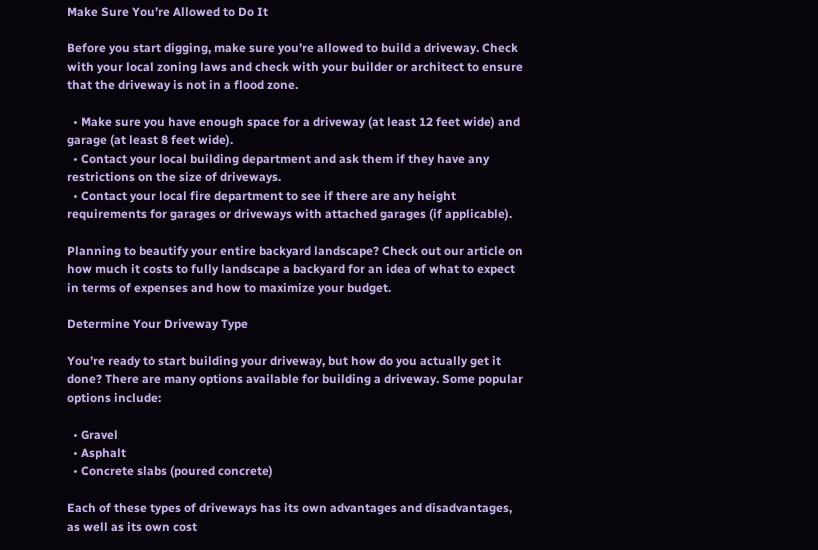Make Sure You’re Allowed to Do It

Before you start digging, make sure you’re allowed to build a driveway. Check with your local zoning laws and check with your builder or architect to ensure that the driveway is not in a flood zone.

  • Make sure you have enough space for a driveway (at least 12 feet wide) and garage (at least 8 feet wide).
  • Contact your local building department and ask them if they have any restrictions on the size of driveways.
  • Contact your local fire department to see if there are any height requirements for garages or driveways with attached garages (if applicable).

Planning to beautify your entire backyard landscape? Check out our article on how much it costs to fully landscape a backyard for an idea of what to expect in terms of expenses and how to maximize your budget.

Determine Your Driveway Type

You’re ready to start building your driveway, but how do you actually get it done? There are many options available for building a driveway. Some popular options include:

  • Gravel
  • Asphalt
  • Concrete slabs (poured concrete)

Each of these types of driveways has its own advantages and disadvantages, as well as its own cost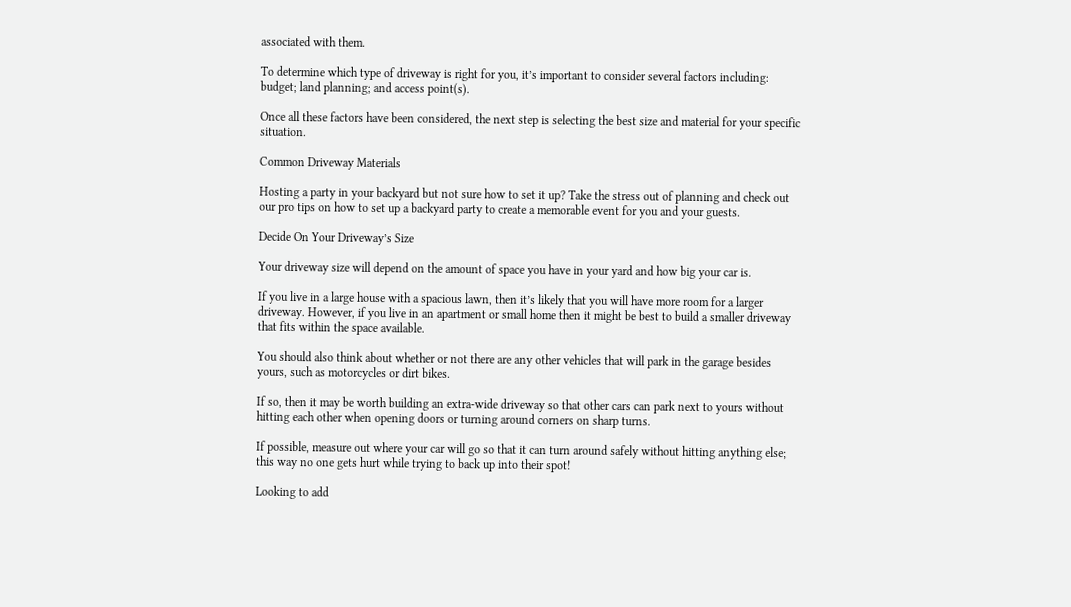associated with them.

To determine which type of driveway is right for you, it’s important to consider several factors including: budget; land planning; and access point(s).

Once all these factors have been considered, the next step is selecting the best size and material for your specific situation.

Common Driveway Materials

Hosting a party in your backyard but not sure how to set it up? Take the stress out of planning and check out our pro tips on how to set up a backyard party to create a memorable event for you and your guests.

Decide On Your Driveway’s Size

Your driveway size will depend on the amount of space you have in your yard and how big your car is.

If you live in a large house with a spacious lawn, then it’s likely that you will have more room for a larger driveway. However, if you live in an apartment or small home then it might be best to build a smaller driveway that fits within the space available.

You should also think about whether or not there are any other vehicles that will park in the garage besides yours, such as motorcycles or dirt bikes.

If so, then it may be worth building an extra-wide driveway so that other cars can park next to yours without hitting each other when opening doors or turning around corners on sharp turns.

If possible, measure out where your car will go so that it can turn around safely without hitting anything else; this way no one gets hurt while trying to back up into their spot!

Looking to add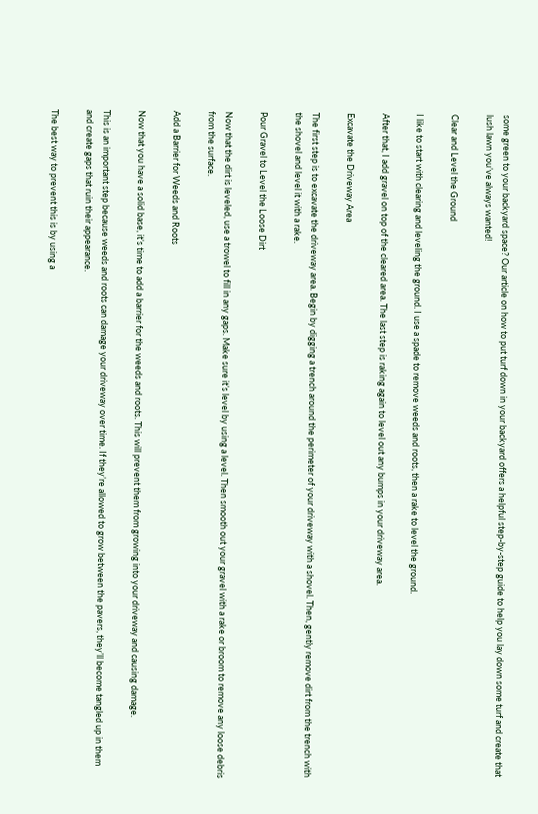some green to your backyard space? Our article on how to put turf down in your backyard offers a helpful step-by-step guide to help you lay down some turf and create that lush lawn you’ve always wanted!

Clear and Level the Ground

I like to start with clearing and leveling the ground. I use a spade to remove weeds and roots, then a rake to level the ground.

After that, I add gravel on top of the cleared area. The last step is raking again to level out any bumps in your driveway area.

Excavate the Driveway Area

The first step is to excavate the driveway area. Begin by digging a trench around the perimeter of your driveway with a shovel. Then, gently remove dirt from the trench with the shovel and level it with a rake.

Pour Gravel to Level the Loose Dirt

Now that the dirt is leveled, use a trowel to fill in any gaps. Make sure it’s level by using a level. Then smooth out your gravel with a rake or broom to remove any loose debris from the surface.

Add a Barrier for Weeds and Roots

Now that you have a solid base, it’s time to add a barrier for the weeds and roots. This will prevent them from growing into your driveway and causing damage.

This is an important step because weeds and roots can damage your driveway over time. If they’re allowed to grow between the pavers, they’ll become tangled up in them and create gaps that ruin their appearance.

The best way to prevent this is by using a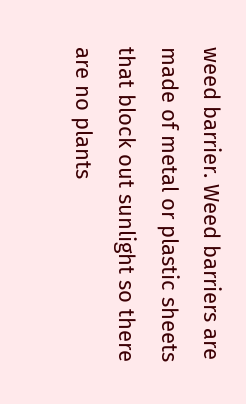weed barrier. Weed barriers are made of metal or plastic sheets that block out sunlight so there are no plants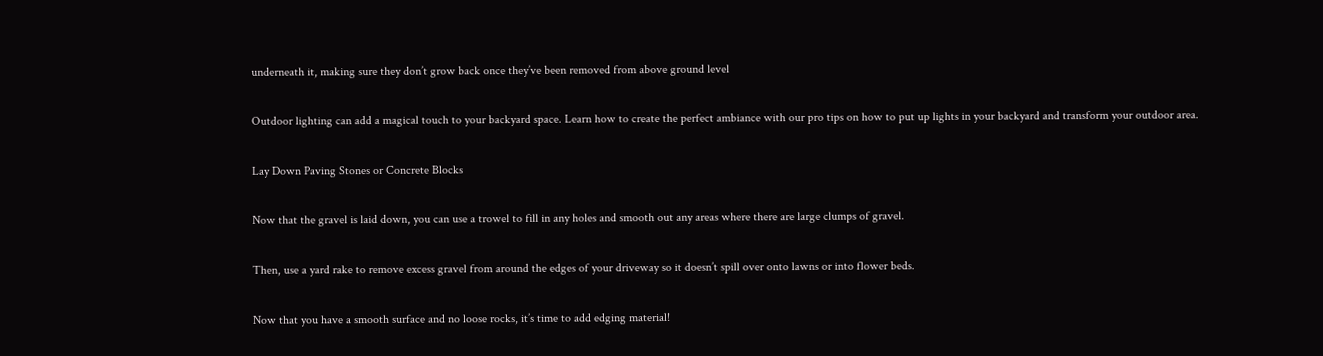underneath it, making sure they don’t grow back once they’ve been removed from above ground level

Outdoor lighting can add a magical touch to your backyard space. Learn how to create the perfect ambiance with our pro tips on how to put up lights in your backyard and transform your outdoor area.

Lay Down Paving Stones or Concrete Blocks

Now that the gravel is laid down, you can use a trowel to fill in any holes and smooth out any areas where there are large clumps of gravel.

Then, use a yard rake to remove excess gravel from around the edges of your driveway so it doesn’t spill over onto lawns or into flower beds.

Now that you have a smooth surface and no loose rocks, it’s time to add edging material!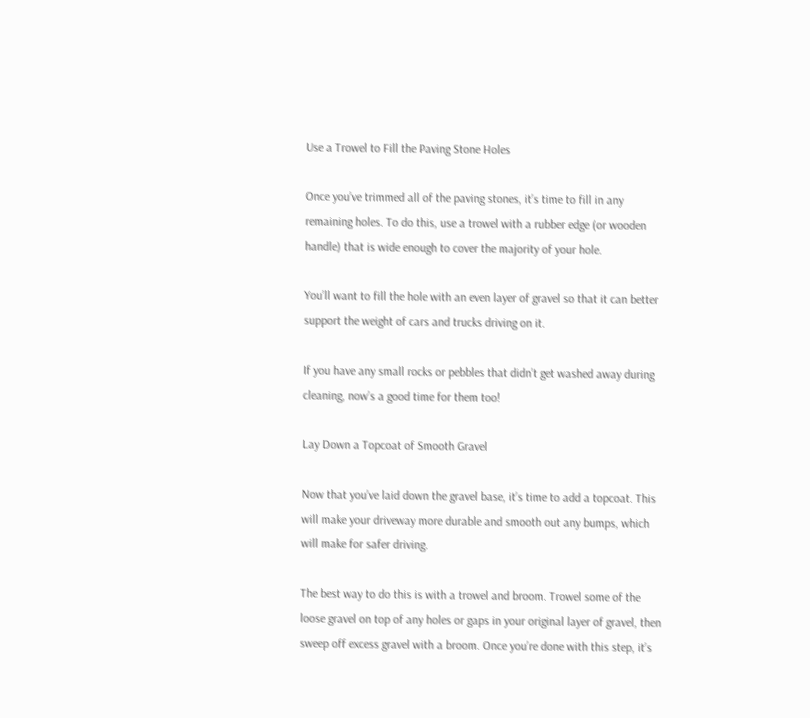Use a Trowel to Fill the Paving Stone Holes

Once you’ve trimmed all of the paving stones, it’s time to fill in any remaining holes. To do this, use a trowel with a rubber edge (or wooden handle) that is wide enough to cover the majority of your hole.

You’ll want to fill the hole with an even layer of gravel so that it can better support the weight of cars and trucks driving on it.

If you have any small rocks or pebbles that didn’t get washed away during cleaning, now’s a good time for them too!

Lay Down a Topcoat of Smooth Gravel

Now that you’ve laid down the gravel base, it’s time to add a topcoat. This will make your driveway more durable and smooth out any bumps, which will make for safer driving.

The best way to do this is with a trowel and broom. Trowel some of the loose gravel on top of any holes or gaps in your original layer of gravel, then sweep off excess gravel with a broom. Once you’re done with this step, it’s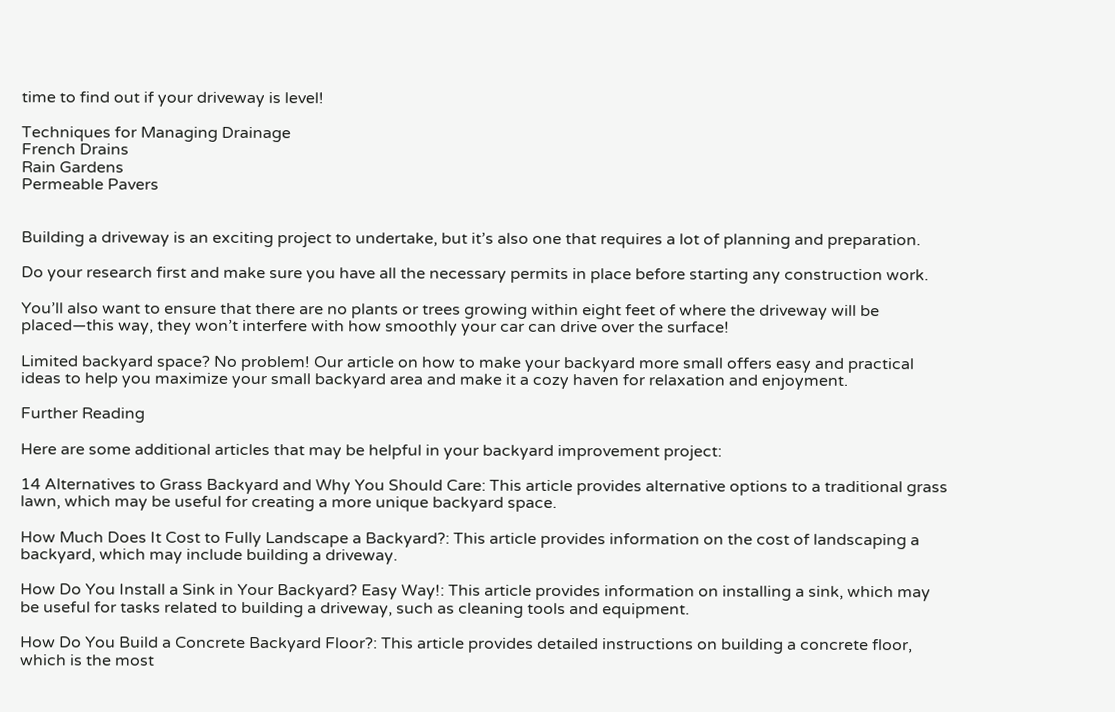time to find out if your driveway is level!

Techniques for Managing Drainage
French Drains
Rain Gardens
Permeable Pavers


Building a driveway is an exciting project to undertake, but it’s also one that requires a lot of planning and preparation.

Do your research first and make sure you have all the necessary permits in place before starting any construction work.

You’ll also want to ensure that there are no plants or trees growing within eight feet of where the driveway will be placed—this way, they won’t interfere with how smoothly your car can drive over the surface!

Limited backyard space? No problem! Our article on how to make your backyard more small offers easy and practical ideas to help you maximize your small backyard area and make it a cozy haven for relaxation and enjoyment.

Further Reading

Here are some additional articles that may be helpful in your backyard improvement project:

14 Alternatives to Grass Backyard and Why You Should Care: This article provides alternative options to a traditional grass lawn, which may be useful for creating a more unique backyard space.

How Much Does It Cost to Fully Landscape a Backyard?: This article provides information on the cost of landscaping a backyard, which may include building a driveway.

How Do You Install a Sink in Your Backyard? Easy Way!: This article provides information on installing a sink, which may be useful for tasks related to building a driveway, such as cleaning tools and equipment.

How Do You Build a Concrete Backyard Floor?: This article provides detailed instructions on building a concrete floor, which is the most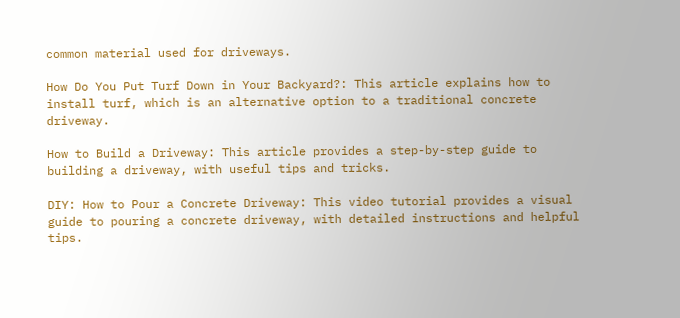common material used for driveways.

How Do You Put Turf Down in Your Backyard?: This article explains how to install turf, which is an alternative option to a traditional concrete driveway.

How to Build a Driveway: This article provides a step-by-step guide to building a driveway, with useful tips and tricks.

DIY: How to Pour a Concrete Driveway: This video tutorial provides a visual guide to pouring a concrete driveway, with detailed instructions and helpful tips.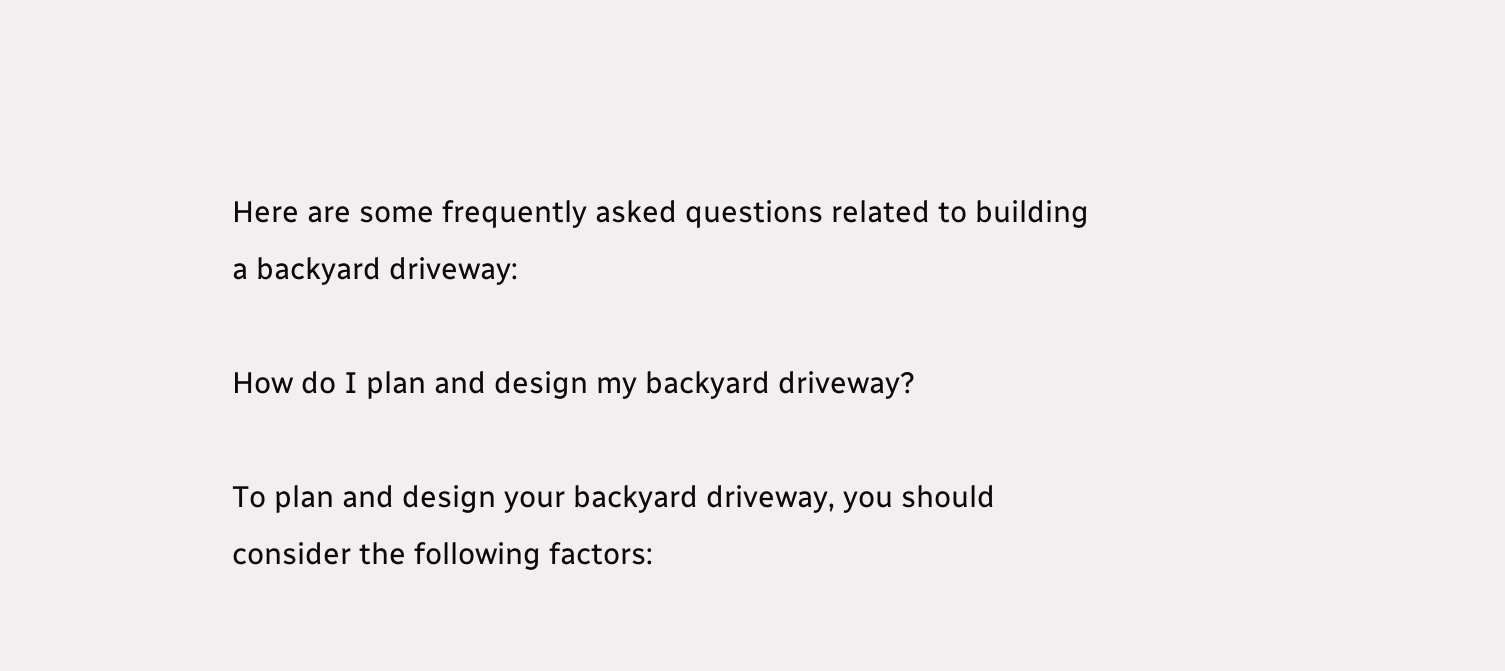Here are some frequently asked questions related to building a backyard driveway:

How do I plan and design my backyard driveway?

To plan and design your backyard driveway, you should consider the following factors: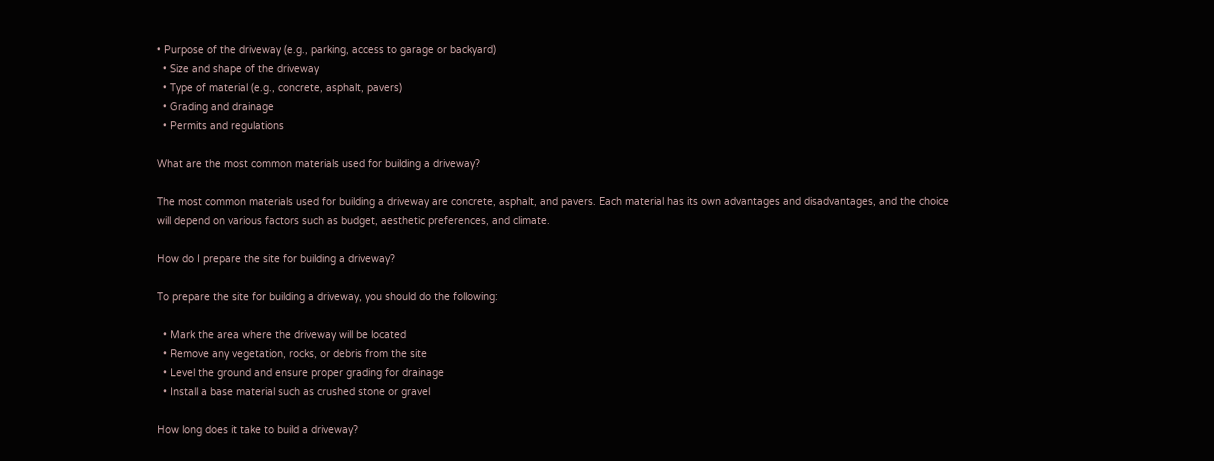• Purpose of the driveway (e.g., parking, access to garage or backyard)
  • Size and shape of the driveway
  • Type of material (e.g., concrete, asphalt, pavers)
  • Grading and drainage
  • Permits and regulations

What are the most common materials used for building a driveway?

The most common materials used for building a driveway are concrete, asphalt, and pavers. Each material has its own advantages and disadvantages, and the choice will depend on various factors such as budget, aesthetic preferences, and climate.

How do I prepare the site for building a driveway?

To prepare the site for building a driveway, you should do the following:

  • Mark the area where the driveway will be located
  • Remove any vegetation, rocks, or debris from the site
  • Level the ground and ensure proper grading for drainage
  • Install a base material such as crushed stone or gravel

How long does it take to build a driveway?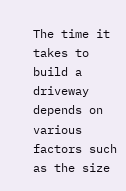The time it takes to build a driveway depends on various factors such as the size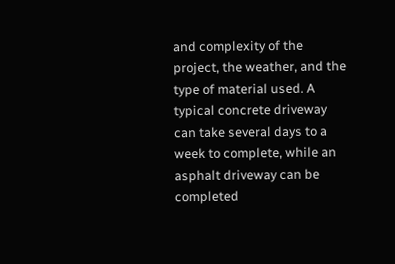and complexity of the project, the weather, and the type of material used. A typical concrete driveway can take several days to a week to complete, while an asphalt driveway can be completed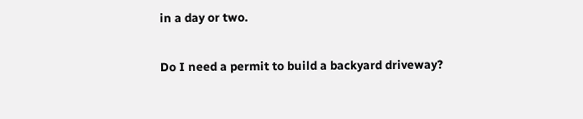in a day or two.

Do I need a permit to build a backyard driveway?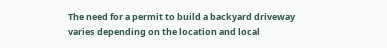The need for a permit to build a backyard driveway varies depending on the location and local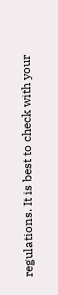regulations. It is best to check with your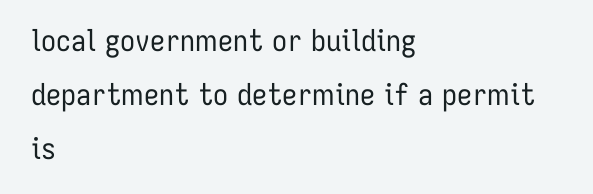local government or building department to determine if a permit is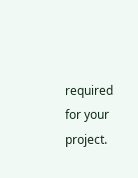required for your project.